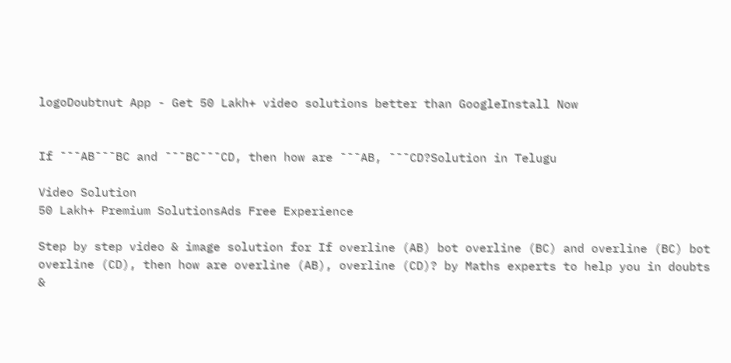logoDoubtnut App - Get 50 Lakh+ video solutions better than GoogleInstall Now


If ¯¯¯AB¯¯¯BC and ¯¯¯BC¯¯¯CD, then how are ¯¯¯AB, ¯¯¯CD?Solution in Telugu

Video Solution
50 Lakh+ Premium SolutionsAds Free Experience

Step by step video & image solution for If overline (AB) bot overline (BC) and overline (BC) bot overline (CD), then how are overline (AB), overline (CD)? by Maths experts to help you in doubts &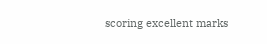scoring excellent marks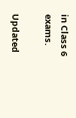in Class 6 exams.

Updated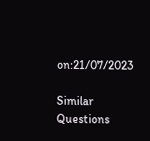on:21/07/2023

Similar Questions